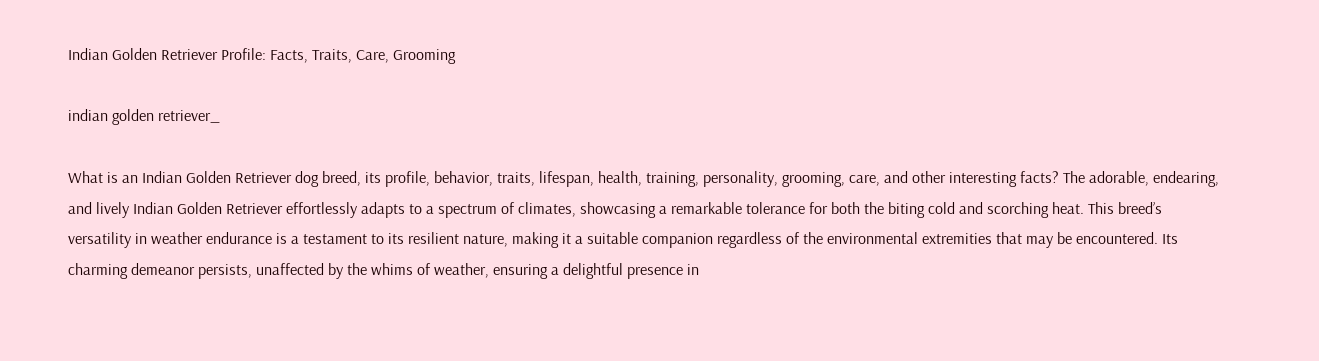Indian Golden Retriever Profile: Facts, Traits, Care, Grooming

indian golden retriever_

What is an Indian Golden Retriever dog breed, its profile, behavior, traits, lifespan, health, training, personality, grooming, care, and other interesting facts? The adorable, endearing, and lively Indian Golden Retriever effortlessly adapts to a spectrum of climates, showcasing a remarkable tolerance for both the biting cold and scorching heat. This breed’s versatility in weather endurance is a testament to its resilient nature, making it a suitable companion regardless of the environmental extremities that may be encountered. Its charming demeanor persists, unaffected by the whims of weather, ensuring a delightful presence in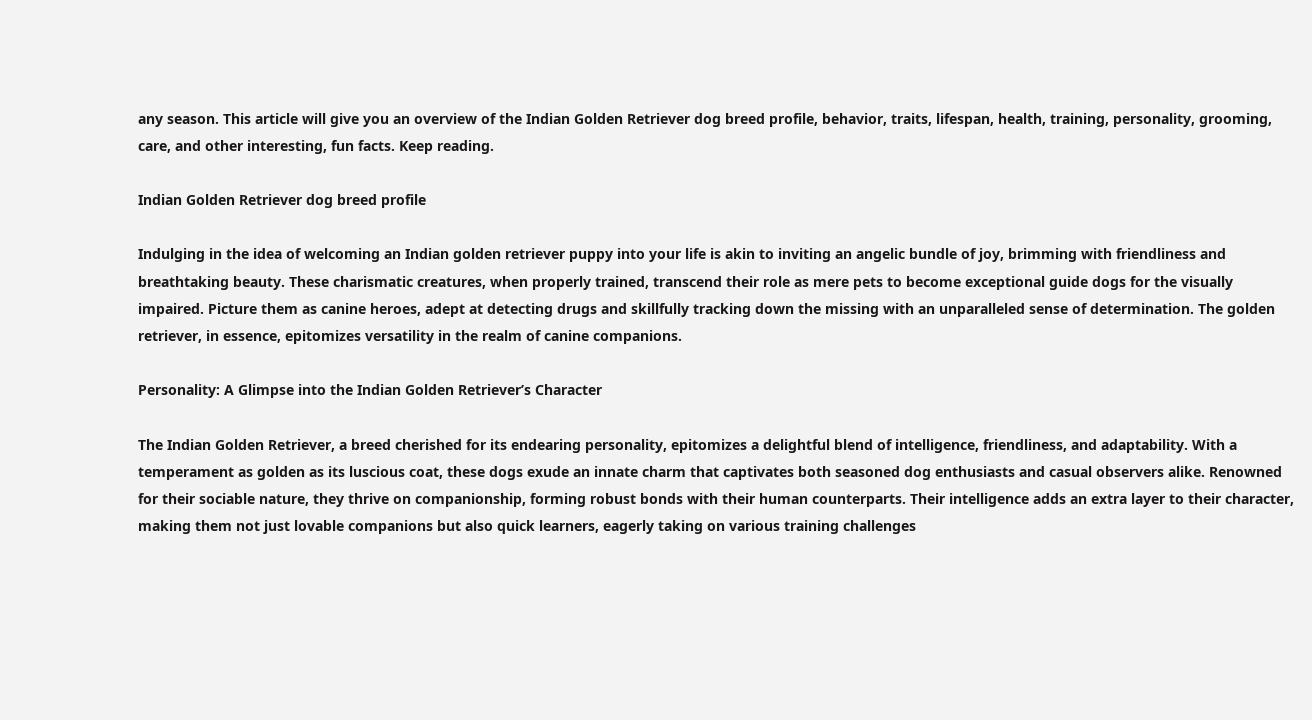any season. This article will give you an overview of the Indian Golden Retriever dog breed profile, behavior, traits, lifespan, health, training, personality, grooming, care, and other interesting, fun facts. Keep reading.

Indian Golden Retriever dog breed profile

Indulging in the idea of welcoming an Indian golden retriever puppy into your life is akin to inviting an angelic bundle of joy, brimming with friendliness and breathtaking beauty. These charismatic creatures, when properly trained, transcend their role as mere pets to become exceptional guide dogs for the visually impaired. Picture them as canine heroes, adept at detecting drugs and skillfully tracking down the missing with an unparalleled sense of determination. The golden retriever, in essence, epitomizes versatility in the realm of canine companions.

Personality: A Glimpse into the Indian Golden Retriever’s Character

The Indian Golden Retriever, a breed cherished for its endearing personality, epitomizes a delightful blend of intelligence, friendliness, and adaptability. With a temperament as golden as its luscious coat, these dogs exude an innate charm that captivates both seasoned dog enthusiasts and casual observers alike. Renowned for their sociable nature, they thrive on companionship, forming robust bonds with their human counterparts. Their intelligence adds an extra layer to their character, making them not just lovable companions but also quick learners, eagerly taking on various training challenges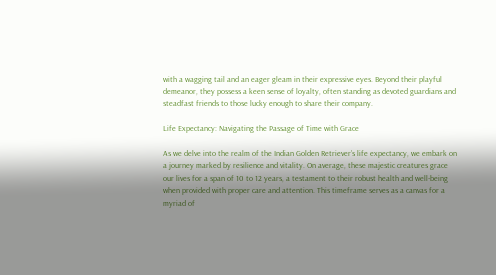with a wagging tail and an eager gleam in their expressive eyes. Beyond their playful demeanor, they possess a keen sense of loyalty, often standing as devoted guardians and steadfast friends to those lucky enough to share their company.

Life Expectancy: Navigating the Passage of Time with Grace

As we delve into the realm of the Indian Golden Retriever’s life expectancy, we embark on a journey marked by resilience and vitality. On average, these majestic creatures grace our lives for a span of 10 to 12 years, a testament to their robust health and well-being when provided with proper care and attention. This timeframe serves as a canvas for a myriad of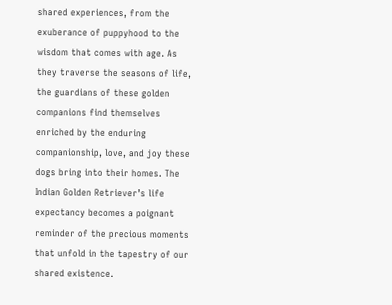shared experiences, from the exuberance of puppyhood to the wisdom that comes with age. As they traverse the seasons of life, the guardians of these golden companions find themselves enriched by the enduring companionship, love, and joy these dogs bring into their homes. The Indian Golden Retriever’s life expectancy becomes a poignant reminder of the precious moments that unfold in the tapestry of our shared existence.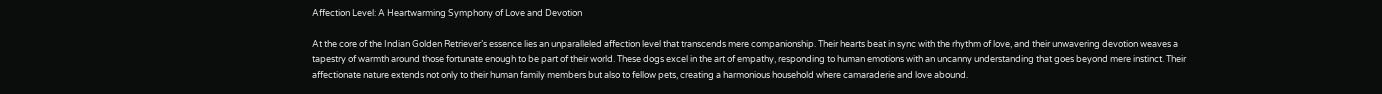Affection Level: A Heartwarming Symphony of Love and Devotion

At the core of the Indian Golden Retriever’s essence lies an unparalleled affection level that transcends mere companionship. Their hearts beat in sync with the rhythm of love, and their unwavering devotion weaves a tapestry of warmth around those fortunate enough to be part of their world. These dogs excel in the art of empathy, responding to human emotions with an uncanny understanding that goes beyond mere instinct. Their affectionate nature extends not only to their human family members but also to fellow pets, creating a harmonious household where camaraderie and love abound.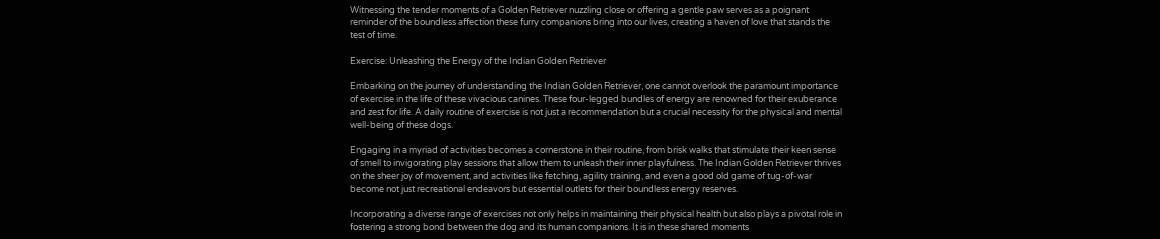Witnessing the tender moments of a Golden Retriever nuzzling close or offering a gentle paw serves as a poignant reminder of the boundless affection these furry companions bring into our lives, creating a haven of love that stands the test of time.

Exercise: Unleashing the Energy of the Indian Golden Retriever

Embarking on the journey of understanding the Indian Golden Retriever, one cannot overlook the paramount importance of exercise in the life of these vivacious canines. These four-legged bundles of energy are renowned for their exuberance and zest for life. A daily routine of exercise is not just a recommendation but a crucial necessity for the physical and mental well-being of these dogs.

Engaging in a myriad of activities becomes a cornerstone in their routine, from brisk walks that stimulate their keen sense of smell to invigorating play sessions that allow them to unleash their inner playfulness. The Indian Golden Retriever thrives on the sheer joy of movement, and activities like fetching, agility training, and even a good old game of tug-of-war become not just recreational endeavors but essential outlets for their boundless energy reserves.

Incorporating a diverse range of exercises not only helps in maintaining their physical health but also plays a pivotal role in fostering a strong bond between the dog and its human companions. It is in these shared moments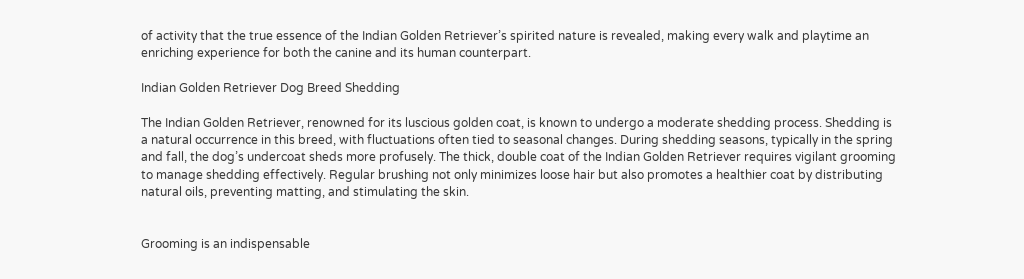of activity that the true essence of the Indian Golden Retriever’s spirited nature is revealed, making every walk and playtime an enriching experience for both the canine and its human counterpart.

Indian Golden Retriever Dog Breed Shedding

The Indian Golden Retriever, renowned for its luscious golden coat, is known to undergo a moderate shedding process. Shedding is a natural occurrence in this breed, with fluctuations often tied to seasonal changes. During shedding seasons, typically in the spring and fall, the dog’s undercoat sheds more profusely. The thick, double coat of the Indian Golden Retriever requires vigilant grooming to manage shedding effectively. Regular brushing not only minimizes loose hair but also promotes a healthier coat by distributing natural oils, preventing matting, and stimulating the skin.


Grooming is an indispensable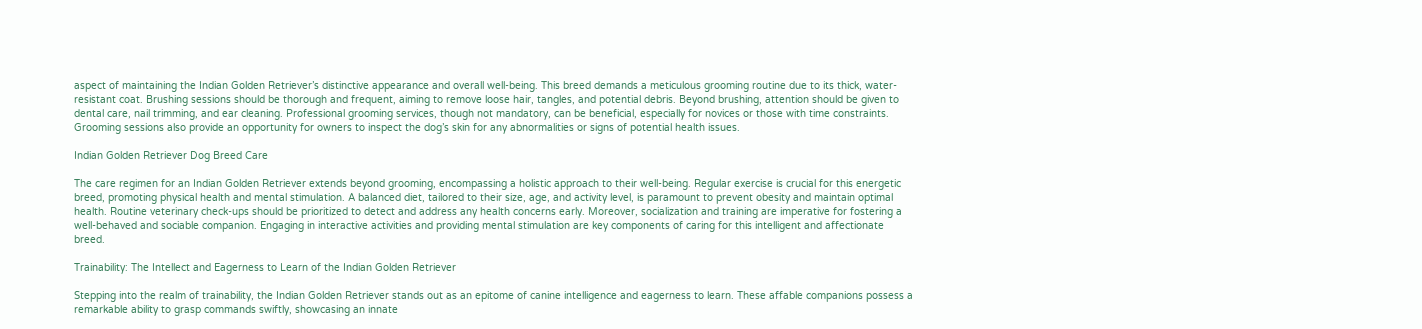aspect of maintaining the Indian Golden Retriever’s distinctive appearance and overall well-being. This breed demands a meticulous grooming routine due to its thick, water-resistant coat. Brushing sessions should be thorough and frequent, aiming to remove loose hair, tangles, and potential debris. Beyond brushing, attention should be given to dental care, nail trimming, and ear cleaning. Professional grooming services, though not mandatory, can be beneficial, especially for novices or those with time constraints. Grooming sessions also provide an opportunity for owners to inspect the dog’s skin for any abnormalities or signs of potential health issues.

Indian Golden Retriever Dog Breed Care

The care regimen for an Indian Golden Retriever extends beyond grooming, encompassing a holistic approach to their well-being. Regular exercise is crucial for this energetic breed, promoting physical health and mental stimulation. A balanced diet, tailored to their size, age, and activity level, is paramount to prevent obesity and maintain optimal health. Routine veterinary check-ups should be prioritized to detect and address any health concerns early. Moreover, socialization and training are imperative for fostering a well-behaved and sociable companion. Engaging in interactive activities and providing mental stimulation are key components of caring for this intelligent and affectionate breed.

Trainability: The Intellect and Eagerness to Learn of the Indian Golden Retriever

Stepping into the realm of trainability, the Indian Golden Retriever stands out as an epitome of canine intelligence and eagerness to learn. These affable companions possess a remarkable ability to grasp commands swiftly, showcasing an innate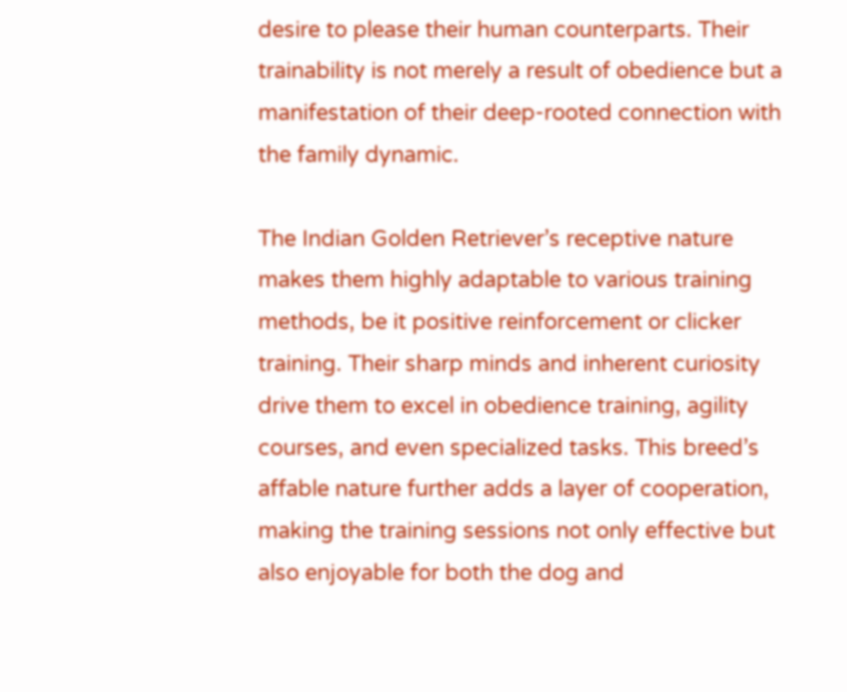desire to please their human counterparts. Their trainability is not merely a result of obedience but a manifestation of their deep-rooted connection with the family dynamic.

The Indian Golden Retriever’s receptive nature makes them highly adaptable to various training methods, be it positive reinforcement or clicker training. Their sharp minds and inherent curiosity drive them to excel in obedience training, agility courses, and even specialized tasks. This breed’s affable nature further adds a layer of cooperation, making the training sessions not only effective but also enjoyable for both the dog and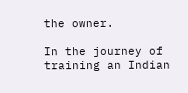the owner.

In the journey of training an Indian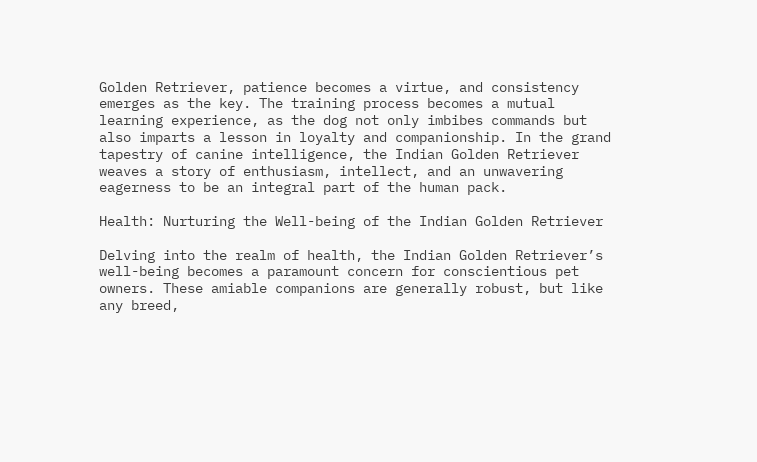Golden Retriever, patience becomes a virtue, and consistency emerges as the key. The training process becomes a mutual learning experience, as the dog not only imbibes commands but also imparts a lesson in loyalty and companionship. In the grand tapestry of canine intelligence, the Indian Golden Retriever weaves a story of enthusiasm, intellect, and an unwavering eagerness to be an integral part of the human pack.

Health: Nurturing the Well-being of the Indian Golden Retriever

Delving into the realm of health, the Indian Golden Retriever’s well-being becomes a paramount concern for conscientious pet owners. These amiable companions are generally robust, but like any breed,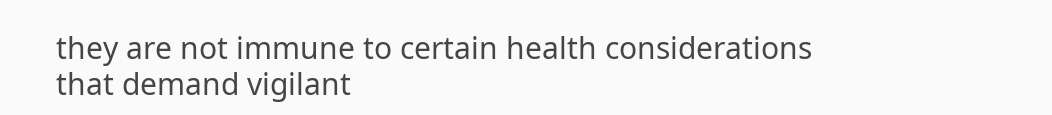they are not immune to certain health considerations that demand vigilant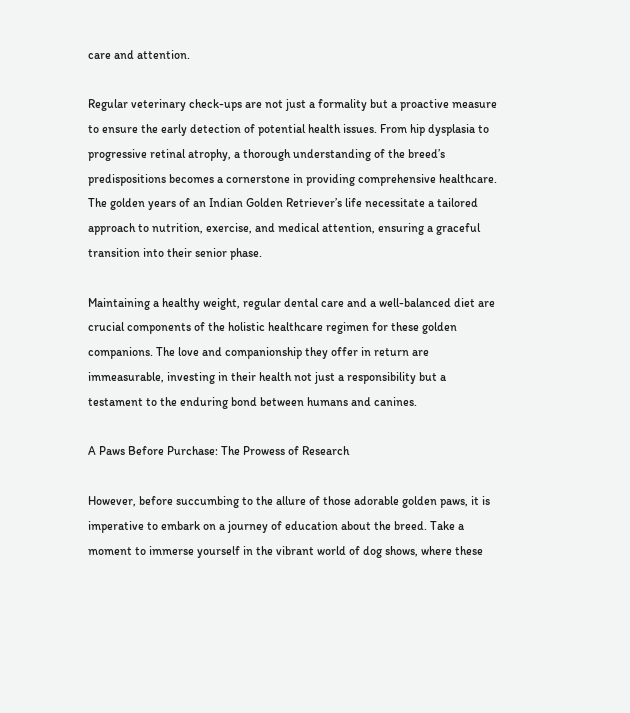care and attention.

Regular veterinary check-ups are not just a formality but a proactive measure to ensure the early detection of potential health issues. From hip dysplasia to progressive retinal atrophy, a thorough understanding of the breed’s predispositions becomes a cornerstone in providing comprehensive healthcare. The golden years of an Indian Golden Retriever’s life necessitate a tailored approach to nutrition, exercise, and medical attention, ensuring a graceful transition into their senior phase.

Maintaining a healthy weight, regular dental care and a well-balanced diet are crucial components of the holistic healthcare regimen for these golden companions. The love and companionship they offer in return are immeasurable, investing in their health not just a responsibility but a testament to the enduring bond between humans and canines.

A Paws Before Purchase: The Prowess of Research

However, before succumbing to the allure of those adorable golden paws, it is imperative to embark on a journey of education about the breed. Take a moment to immerse yourself in the vibrant world of dog shows, where these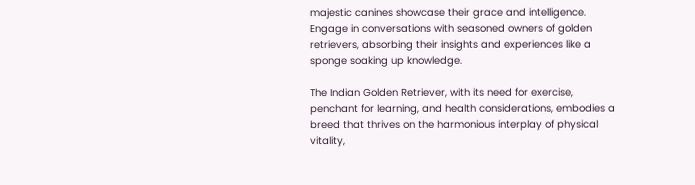majestic canines showcase their grace and intelligence. Engage in conversations with seasoned owners of golden retrievers, absorbing their insights and experiences like a sponge soaking up knowledge.

The Indian Golden Retriever, with its need for exercise, penchant for learning, and health considerations, embodies a breed that thrives on the harmonious interplay of physical vitality,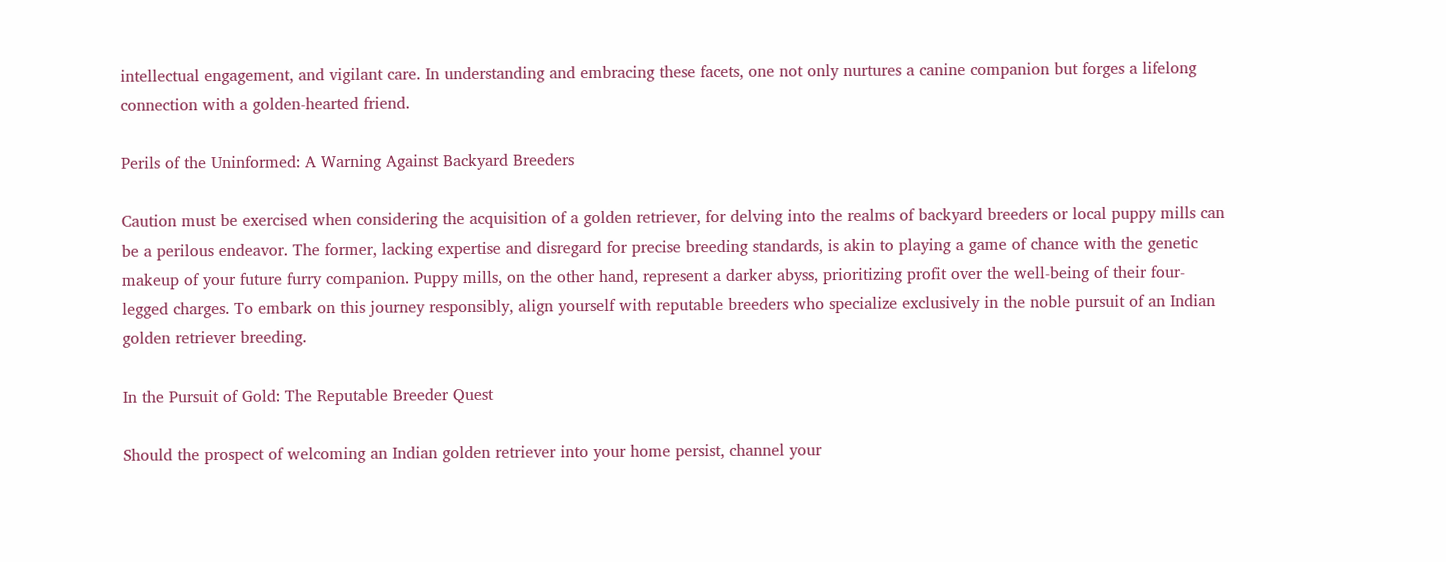intellectual engagement, and vigilant care. In understanding and embracing these facets, one not only nurtures a canine companion but forges a lifelong connection with a golden-hearted friend.

Perils of the Uninformed: A Warning Against Backyard Breeders

Caution must be exercised when considering the acquisition of a golden retriever, for delving into the realms of backyard breeders or local puppy mills can be a perilous endeavor. The former, lacking expertise and disregard for precise breeding standards, is akin to playing a game of chance with the genetic makeup of your future furry companion. Puppy mills, on the other hand, represent a darker abyss, prioritizing profit over the well-being of their four-legged charges. To embark on this journey responsibly, align yourself with reputable breeders who specialize exclusively in the noble pursuit of an Indian golden retriever breeding.

In the Pursuit of Gold: The Reputable Breeder Quest

Should the prospect of welcoming an Indian golden retriever into your home persist, channel your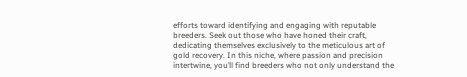efforts toward identifying and engaging with reputable breeders. Seek out those who have honed their craft, dedicating themselves exclusively to the meticulous art of gold recovery. In this niche, where passion and precision intertwine, you’ll find breeders who not only understand the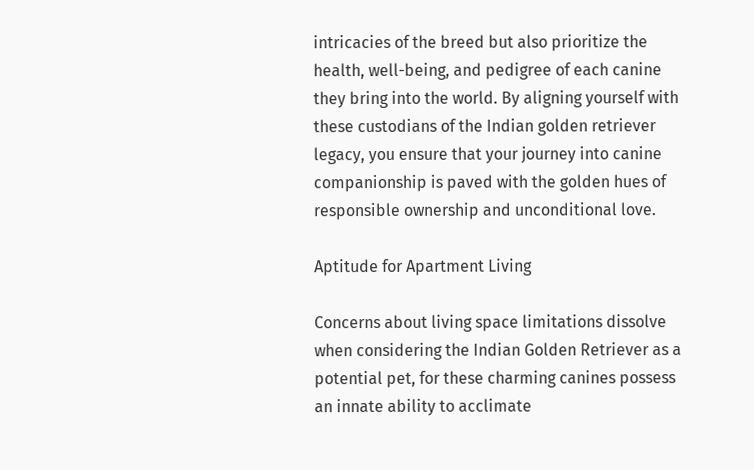intricacies of the breed but also prioritize the health, well-being, and pedigree of each canine they bring into the world. By aligning yourself with these custodians of the Indian golden retriever legacy, you ensure that your journey into canine companionship is paved with the golden hues of responsible ownership and unconditional love.

Aptitude for Apartment Living

Concerns about living space limitations dissolve when considering the Indian Golden Retriever as a potential pet, for these charming canines possess an innate ability to acclimate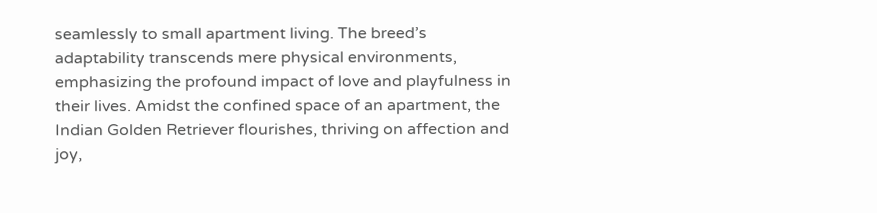seamlessly to small apartment living. The breed’s adaptability transcends mere physical environments, emphasizing the profound impact of love and playfulness in their lives. Amidst the confined space of an apartment, the Indian Golden Retriever flourishes, thriving on affection and joy,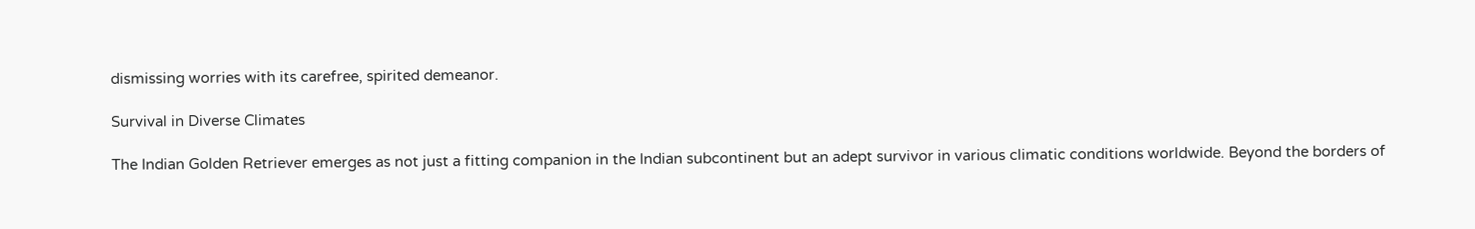dismissing worries with its carefree, spirited demeanor.

Survival in Diverse Climates

The Indian Golden Retriever emerges as not just a fitting companion in the Indian subcontinent but an adept survivor in various climatic conditions worldwide. Beyond the borders of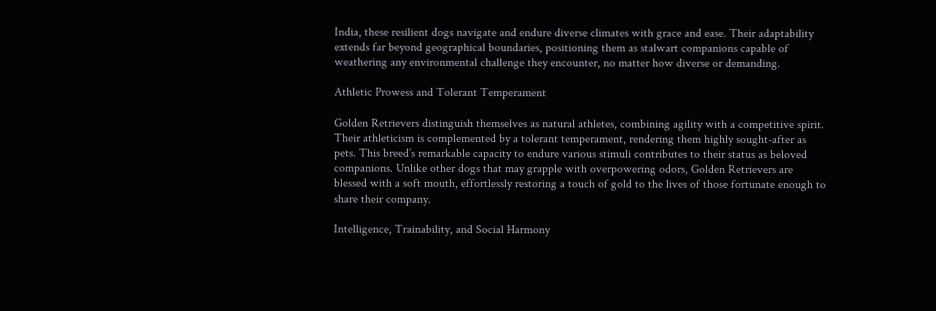India, these resilient dogs navigate and endure diverse climates with grace and ease. Their adaptability extends far beyond geographical boundaries, positioning them as stalwart companions capable of weathering any environmental challenge they encounter, no matter how diverse or demanding.

Athletic Prowess and Tolerant Temperament

Golden Retrievers distinguish themselves as natural athletes, combining agility with a competitive spirit. Their athleticism is complemented by a tolerant temperament, rendering them highly sought-after as pets. This breed’s remarkable capacity to endure various stimuli contributes to their status as beloved companions. Unlike other dogs that may grapple with overpowering odors, Golden Retrievers are blessed with a soft mouth, effortlessly restoring a touch of gold to the lives of those fortunate enough to share their company.

Intelligence, Trainability, and Social Harmony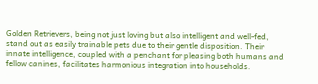Golden Retrievers, being not just loving but also intelligent and well-fed, stand out as easily trainable pets due to their gentle disposition. Their innate intelligence, coupled with a penchant for pleasing both humans and fellow canines, facilitates harmonious integration into households.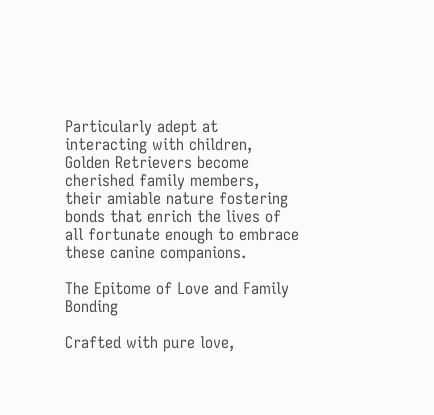Particularly adept at interacting with children, Golden Retrievers become cherished family members, their amiable nature fostering bonds that enrich the lives of all fortunate enough to embrace these canine companions.

The Epitome of Love and Family Bonding

Crafted with pure love,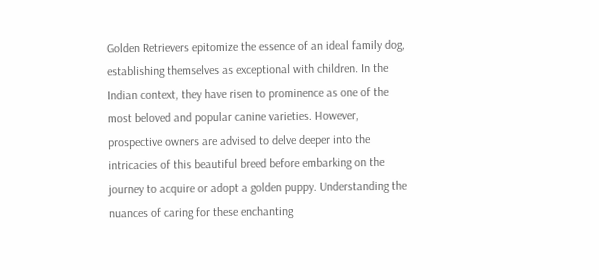Golden Retrievers epitomize the essence of an ideal family dog, establishing themselves as exceptional with children. In the Indian context, they have risen to prominence as one of the most beloved and popular canine varieties. However, prospective owners are advised to delve deeper into the intricacies of this beautiful breed before embarking on the journey to acquire or adopt a golden puppy. Understanding the nuances of caring for these enchanting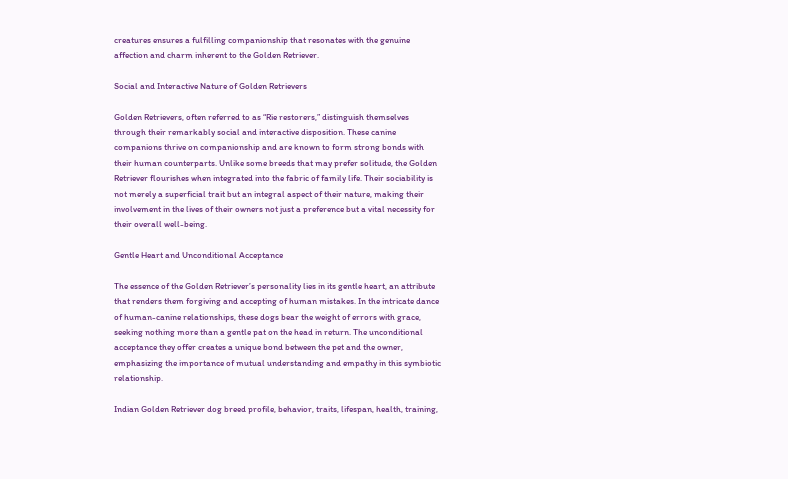creatures ensures a fulfilling companionship that resonates with the genuine affection and charm inherent to the Golden Retriever.

Social and Interactive Nature of Golden Retrievers

Golden Retrievers, often referred to as “Rie restorers,” distinguish themselves through their remarkably social and interactive disposition. These canine companions thrive on companionship and are known to form strong bonds with their human counterparts. Unlike some breeds that may prefer solitude, the Golden Retriever flourishes when integrated into the fabric of family life. Their sociability is not merely a superficial trait but an integral aspect of their nature, making their involvement in the lives of their owners not just a preference but a vital necessity for their overall well-being.

Gentle Heart and Unconditional Acceptance

The essence of the Golden Retriever’s personality lies in its gentle heart, an attribute that renders them forgiving and accepting of human mistakes. In the intricate dance of human-canine relationships, these dogs bear the weight of errors with grace, seeking nothing more than a gentle pat on the head in return. The unconditional acceptance they offer creates a unique bond between the pet and the owner, emphasizing the importance of mutual understanding and empathy in this symbiotic relationship.

Indian Golden Retriever dog breed profile, behavior, traits, lifespan, health, training,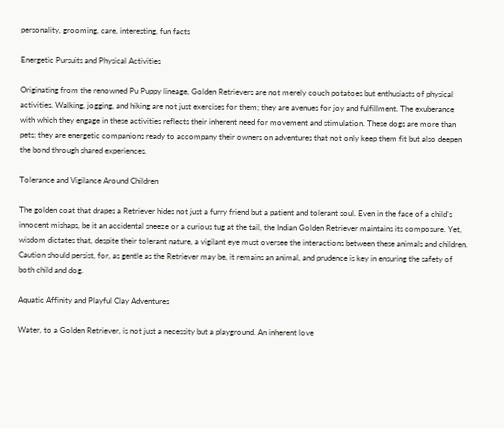personality, grooming, care, interesting, fun facts

Energetic Pursuits and Physical Activities

Originating from the renowned Pu Puppy lineage, Golden Retrievers are not merely couch potatoes but enthusiasts of physical activities. Walking, jogging, and hiking are not just exercises for them; they are avenues for joy and fulfillment. The exuberance with which they engage in these activities reflects their inherent need for movement and stimulation. These dogs are more than pets; they are energetic companions ready to accompany their owners on adventures that not only keep them fit but also deepen the bond through shared experiences.

Tolerance and Vigilance Around Children

The golden coat that drapes a Retriever hides not just a furry friend but a patient and tolerant soul. Even in the face of a child’s innocent mishaps, be it an accidental sneeze or a curious tug at the tail, the Indian Golden Retriever maintains its composure. Yet, wisdom dictates that, despite their tolerant nature, a vigilant eye must oversee the interactions between these animals and children. Caution should persist, for, as gentle as the Retriever may be, it remains an animal, and prudence is key in ensuring the safety of both child and dog.

Aquatic Affinity and Playful Clay Adventures

Water, to a Golden Retriever, is not just a necessity but a playground. An inherent love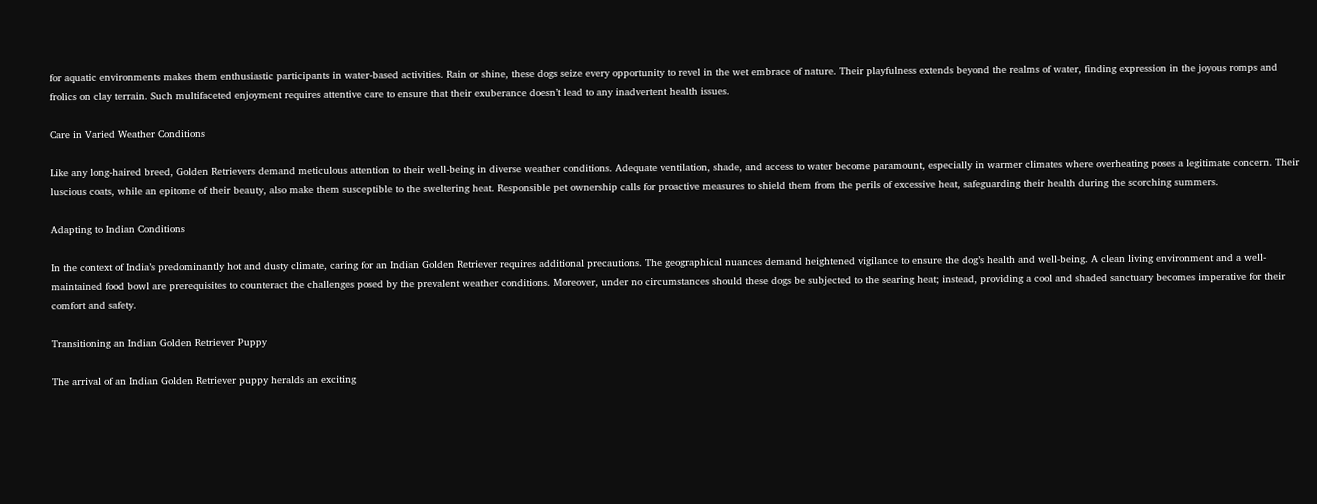for aquatic environments makes them enthusiastic participants in water-based activities. Rain or shine, these dogs seize every opportunity to revel in the wet embrace of nature. Their playfulness extends beyond the realms of water, finding expression in the joyous romps and frolics on clay terrain. Such multifaceted enjoyment requires attentive care to ensure that their exuberance doesn’t lead to any inadvertent health issues.

Care in Varied Weather Conditions

Like any long-haired breed, Golden Retrievers demand meticulous attention to their well-being in diverse weather conditions. Adequate ventilation, shade, and access to water become paramount, especially in warmer climates where overheating poses a legitimate concern. Their luscious coats, while an epitome of their beauty, also make them susceptible to the sweltering heat. Responsible pet ownership calls for proactive measures to shield them from the perils of excessive heat, safeguarding their health during the scorching summers.

Adapting to Indian Conditions

In the context of India’s predominantly hot and dusty climate, caring for an Indian Golden Retriever requires additional precautions. The geographical nuances demand heightened vigilance to ensure the dog’s health and well-being. A clean living environment and a well-maintained food bowl are prerequisites to counteract the challenges posed by the prevalent weather conditions. Moreover, under no circumstances should these dogs be subjected to the searing heat; instead, providing a cool and shaded sanctuary becomes imperative for their comfort and safety.

Transitioning an Indian Golden Retriever Puppy

The arrival of an Indian Golden Retriever puppy heralds an exciting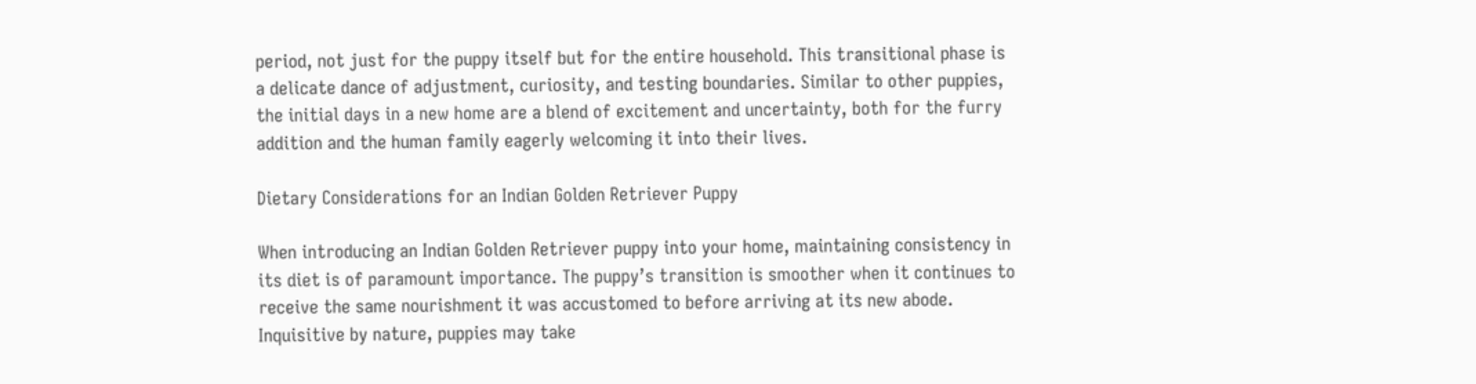period, not just for the puppy itself but for the entire household. This transitional phase is a delicate dance of adjustment, curiosity, and testing boundaries. Similar to other puppies, the initial days in a new home are a blend of excitement and uncertainty, both for the furry addition and the human family eagerly welcoming it into their lives.

Dietary Considerations for an Indian Golden Retriever Puppy

When introducing an Indian Golden Retriever puppy into your home, maintaining consistency in its diet is of paramount importance. The puppy’s transition is smoother when it continues to receive the same nourishment it was accustomed to before arriving at its new abode. Inquisitive by nature, puppies may take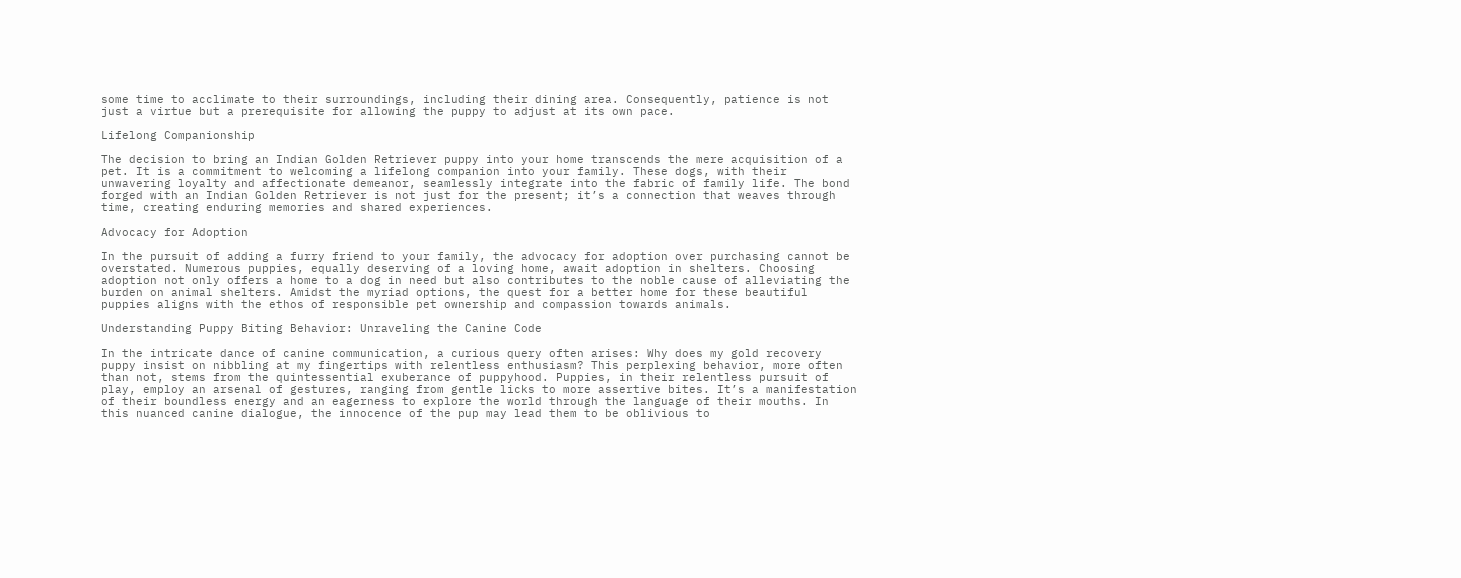some time to acclimate to their surroundings, including their dining area. Consequently, patience is not just a virtue but a prerequisite for allowing the puppy to adjust at its own pace.

Lifelong Companionship

The decision to bring an Indian Golden Retriever puppy into your home transcends the mere acquisition of a pet. It is a commitment to welcoming a lifelong companion into your family. These dogs, with their unwavering loyalty and affectionate demeanor, seamlessly integrate into the fabric of family life. The bond forged with an Indian Golden Retriever is not just for the present; it’s a connection that weaves through time, creating enduring memories and shared experiences.

Advocacy for Adoption

In the pursuit of adding a furry friend to your family, the advocacy for adoption over purchasing cannot be overstated. Numerous puppies, equally deserving of a loving home, await adoption in shelters. Choosing adoption not only offers a home to a dog in need but also contributes to the noble cause of alleviating the burden on animal shelters. Amidst the myriad options, the quest for a better home for these beautiful puppies aligns with the ethos of responsible pet ownership and compassion towards animals.

Understanding Puppy Biting Behavior: Unraveling the Canine Code

In the intricate dance of canine communication, a curious query often arises: Why does my gold recovery puppy insist on nibbling at my fingertips with relentless enthusiasm? This perplexing behavior, more often than not, stems from the quintessential exuberance of puppyhood. Puppies, in their relentless pursuit of play, employ an arsenal of gestures, ranging from gentle licks to more assertive bites. It’s a manifestation of their boundless energy and an eagerness to explore the world through the language of their mouths. In this nuanced canine dialogue, the innocence of the pup may lead them to be oblivious to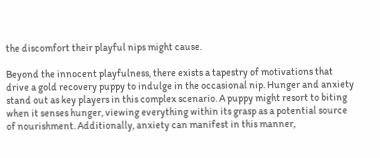the discomfort their playful nips might cause.

Beyond the innocent playfulness, there exists a tapestry of motivations that drive a gold recovery puppy to indulge in the occasional nip. Hunger and anxiety stand out as key players in this complex scenario. A puppy might resort to biting when it senses hunger, viewing everything within its grasp as a potential source of nourishment. Additionally, anxiety can manifest in this manner,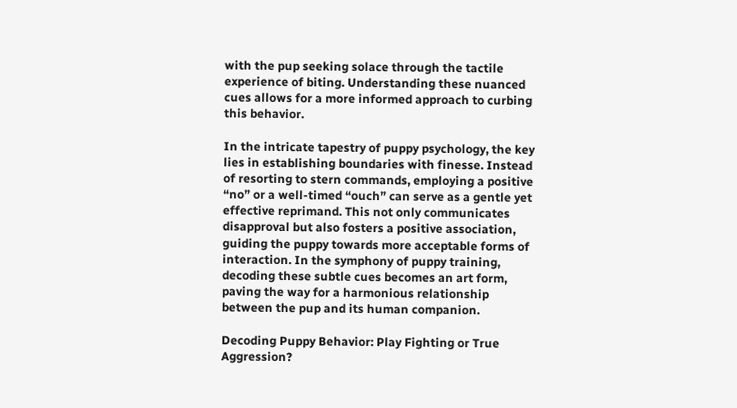with the pup seeking solace through the tactile experience of biting. Understanding these nuanced cues allows for a more informed approach to curbing this behavior.

In the intricate tapestry of puppy psychology, the key lies in establishing boundaries with finesse. Instead of resorting to stern commands, employing a positive “no” or a well-timed “ouch” can serve as a gentle yet effective reprimand. This not only communicates disapproval but also fosters a positive association, guiding the puppy towards more acceptable forms of interaction. In the symphony of puppy training, decoding these subtle cues becomes an art form, paving the way for a harmonious relationship between the pup and its human companion.

Decoding Puppy Behavior: Play Fighting or True Aggression?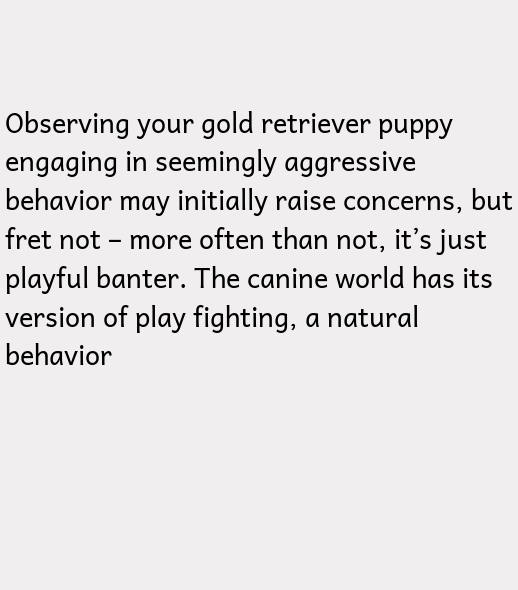Observing your gold retriever puppy engaging in seemingly aggressive behavior may initially raise concerns, but fret not – more often than not, it’s just playful banter. The canine world has its version of play fighting, a natural behavior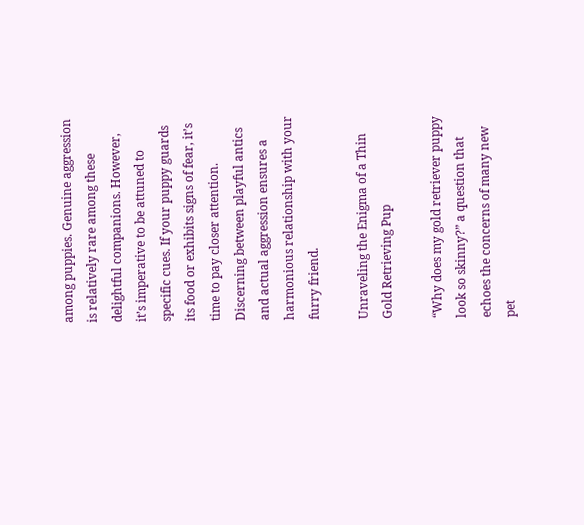among puppies. Genuine aggression is relatively rare among these delightful companions. However, it’s imperative to be attuned to specific cues. If your puppy guards its food or exhibits signs of fear, it’s time to pay closer attention. Discerning between playful antics and actual aggression ensures a harmonious relationship with your furry friend.

Unraveling the Enigma of a Thin Gold Retrieving Pup

“Why does my gold retriever puppy look so skinny?” a question that echoes the concerns of many new pet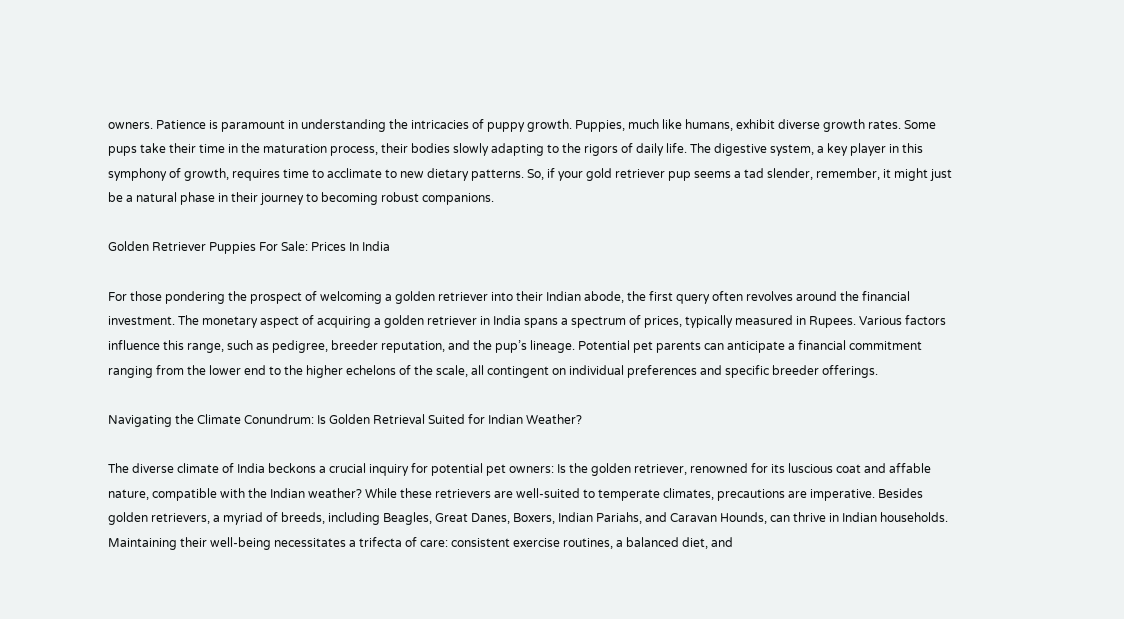owners. Patience is paramount in understanding the intricacies of puppy growth. Puppies, much like humans, exhibit diverse growth rates. Some pups take their time in the maturation process, their bodies slowly adapting to the rigors of daily life. The digestive system, a key player in this symphony of growth, requires time to acclimate to new dietary patterns. So, if your gold retriever pup seems a tad slender, remember, it might just be a natural phase in their journey to becoming robust companions.

Golden Retriever Puppies For Sale: Prices In India

For those pondering the prospect of welcoming a golden retriever into their Indian abode, the first query often revolves around the financial investment. The monetary aspect of acquiring a golden retriever in India spans a spectrum of prices, typically measured in Rupees. Various factors influence this range, such as pedigree, breeder reputation, and the pup’s lineage. Potential pet parents can anticipate a financial commitment ranging from the lower end to the higher echelons of the scale, all contingent on individual preferences and specific breeder offerings.

Navigating the Climate Conundrum: Is Golden Retrieval Suited for Indian Weather?

The diverse climate of India beckons a crucial inquiry for potential pet owners: Is the golden retriever, renowned for its luscious coat and affable nature, compatible with the Indian weather? While these retrievers are well-suited to temperate climates, precautions are imperative. Besides golden retrievers, a myriad of breeds, including Beagles, Great Danes, Boxers, Indian Pariahs, and Caravan Hounds, can thrive in Indian households. Maintaining their well-being necessitates a trifecta of care: consistent exercise routines, a balanced diet, and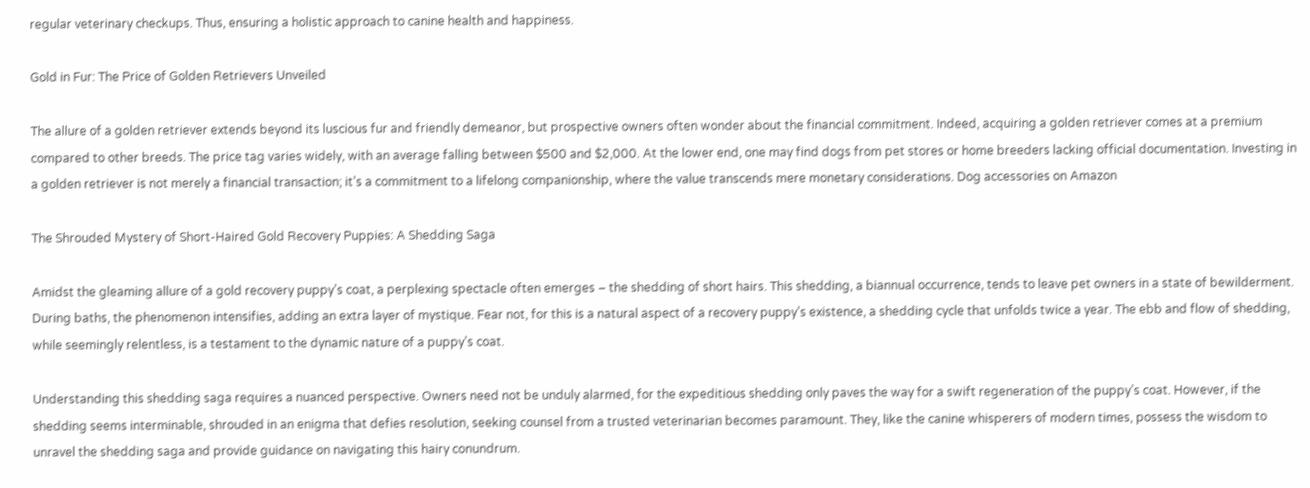regular veterinary checkups. Thus, ensuring a holistic approach to canine health and happiness.

Gold in Fur: The Price of Golden Retrievers Unveiled

The allure of a golden retriever extends beyond its luscious fur and friendly demeanor, but prospective owners often wonder about the financial commitment. Indeed, acquiring a golden retriever comes at a premium compared to other breeds. The price tag varies widely, with an average falling between $500 and $2,000. At the lower end, one may find dogs from pet stores or home breeders lacking official documentation. Investing in a golden retriever is not merely a financial transaction; it’s a commitment to a lifelong companionship, where the value transcends mere monetary considerations. Dog accessories on Amazon

The Shrouded Mystery of Short-Haired Gold Recovery Puppies: A Shedding Saga

Amidst the gleaming allure of a gold recovery puppy’s coat, a perplexing spectacle often emerges – the shedding of short hairs. This shedding, a biannual occurrence, tends to leave pet owners in a state of bewilderment. During baths, the phenomenon intensifies, adding an extra layer of mystique. Fear not, for this is a natural aspect of a recovery puppy’s existence, a shedding cycle that unfolds twice a year. The ebb and flow of shedding, while seemingly relentless, is a testament to the dynamic nature of a puppy’s coat.

Understanding this shedding saga requires a nuanced perspective. Owners need not be unduly alarmed, for the expeditious shedding only paves the way for a swift regeneration of the puppy’s coat. However, if the shedding seems interminable, shrouded in an enigma that defies resolution, seeking counsel from a trusted veterinarian becomes paramount. They, like the canine whisperers of modern times, possess the wisdom to unravel the shedding saga and provide guidance on navigating this hairy conundrum.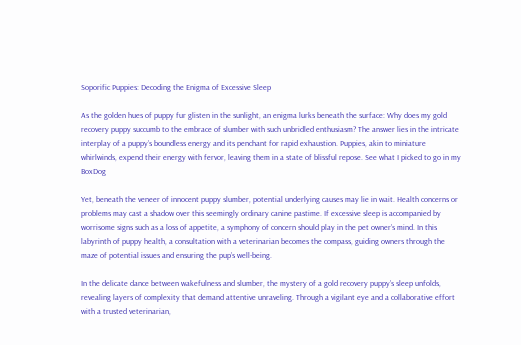Soporific Puppies: Decoding the Enigma of Excessive Sleep

As the golden hues of puppy fur glisten in the sunlight, an enigma lurks beneath the surface: Why does my gold recovery puppy succumb to the embrace of slumber with such unbridled enthusiasm? The answer lies in the intricate interplay of a puppy’s boundless energy and its penchant for rapid exhaustion. Puppies, akin to miniature whirlwinds, expend their energy with fervor, leaving them in a state of blissful repose. See what I picked to go in my BoxDog

Yet, beneath the veneer of innocent puppy slumber, potential underlying causes may lie in wait. Health concerns or problems may cast a shadow over this seemingly ordinary canine pastime. If excessive sleep is accompanied by worrisome signs such as a loss of appetite, a symphony of concern should play in the pet owner’s mind. In this labyrinth of puppy health, a consultation with a veterinarian becomes the compass, guiding owners through the maze of potential issues and ensuring the pup’s well-being.

In the delicate dance between wakefulness and slumber, the mystery of a gold recovery puppy’s sleep unfolds, revealing layers of complexity that demand attentive unraveling. Through a vigilant eye and a collaborative effort with a trusted veterinarian,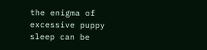the enigma of excessive puppy sleep can be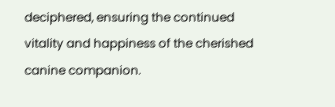deciphered, ensuring the continued vitality and happiness of the cherished canine companion.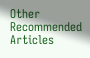Other Recommended Articles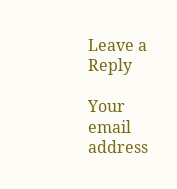Leave a Reply

Your email address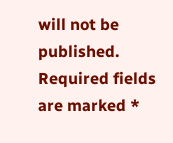will not be published. Required fields are marked *